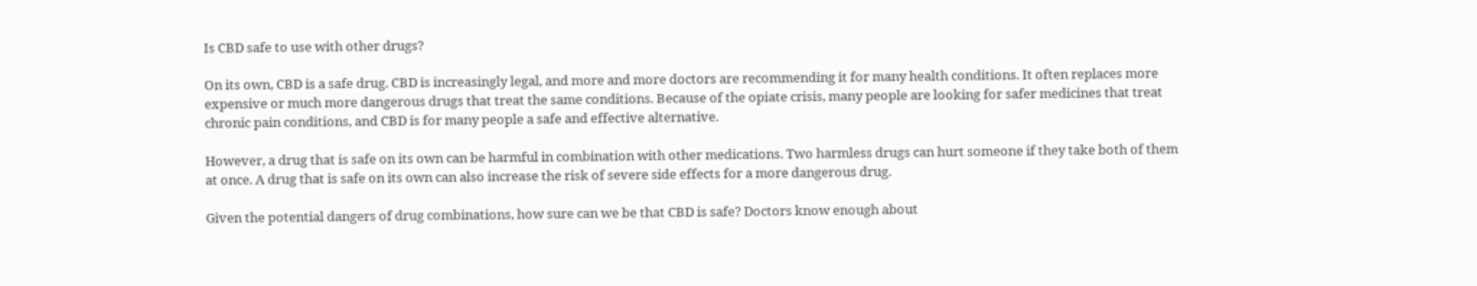Is CBD safe to use with other drugs?

On its own, CBD is a safe drug. CBD is increasingly legal, and more and more doctors are recommending it for many health conditions. It often replaces more expensive or much more dangerous drugs that treat the same conditions. Because of the opiate crisis, many people are looking for safer medicines that treat chronic pain conditions, and CBD is for many people a safe and effective alternative.

However, a drug that is safe on its own can be harmful in combination with other medications. Two harmless drugs can hurt someone if they take both of them at once. A drug that is safe on its own can also increase the risk of severe side effects for a more dangerous drug.

Given the potential dangers of drug combinations, how sure can we be that CBD is safe? Doctors know enough about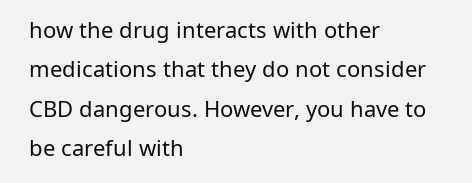how the drug interacts with other medications that they do not consider CBD dangerous. However, you have to be careful with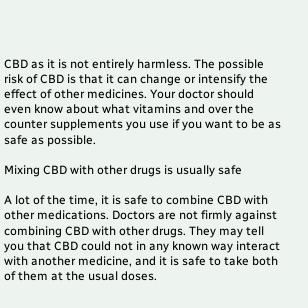CBD as it is not entirely harmless. The possible risk of CBD is that it can change or intensify the effect of other medicines. Your doctor should even know about what vitamins and over the counter supplements you use if you want to be as safe as possible.

Mixing CBD with other drugs is usually safe

A lot of the time, it is safe to combine CBD with other medications. Doctors are not firmly against combining CBD with other drugs. They may tell you that CBD could not in any known way interact with another medicine, and it is safe to take both of them at the usual doses.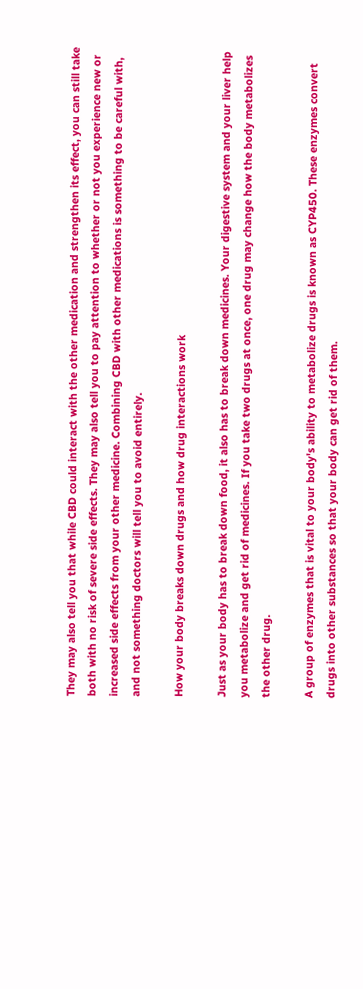They may also tell you that while CBD could interact with the other medication and strengthen its effect, you can still take both with no risk of severe side effects. They may also tell you to pay attention to whether or not you experience new or increased side effects from your other medicine. Combining CBD with other medications is something to be careful with, and not something doctors will tell you to avoid entirely.

How your body breaks down drugs and how drug interactions work

Just as your body has to break down food, it also has to break down medicines. Your digestive system and your liver help you metabolize and get rid of medicines. If you take two drugs at once, one drug may change how the body metabolizes the other drug.

A group of enzymes that is vital to your body's ability to metabolize drugs is known as CYP450. These enzymes convert drugs into other substances so that your body can get rid of them.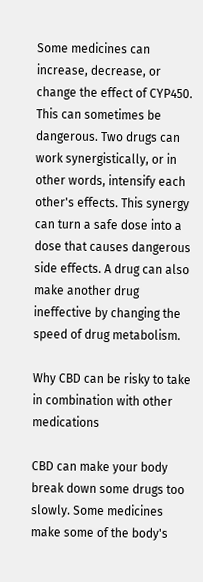Some medicines can increase, decrease, or change the effect of CYP450. This can sometimes be dangerous. Two drugs can work synergistically, or in other words, intensify each other's effects. This synergy can turn a safe dose into a dose that causes dangerous side effects. A drug can also make another drug ineffective by changing the speed of drug metabolism.

Why CBD can be risky to take in combination with other medications

CBD can make your body break down some drugs too slowly. Some medicines make some of the body's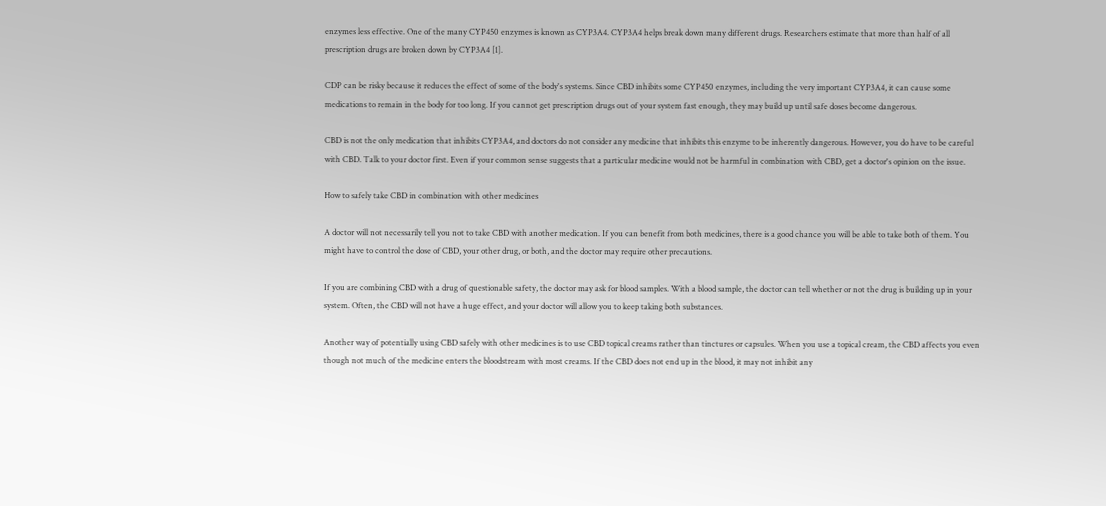enzymes less effective. One of the many CYP450 enzymes is known as CYP3A4. CYP3A4 helps break down many different drugs. Researchers estimate that more than half of all prescription drugs are broken down by CYP3A4 [1].

CDP can be risky because it reduces the effect of some of the body's systems. Since CBD inhibits some CYP450 enzymes, including the very important CYP3A4, it can cause some medications to remain in the body for too long. If you cannot get prescription drugs out of your system fast enough, they may build up until safe doses become dangerous.

CBD is not the only medication that inhibits CYP3A4, and doctors do not consider any medicine that inhibits this enzyme to be inherently dangerous. However, you do have to be careful with CBD. Talk to your doctor first. Even if your common sense suggests that a particular medicine would not be harmful in combination with CBD, get a doctor's opinion on the issue.

How to safely take CBD in combination with other medicines

A doctor will not necessarily tell you not to take CBD with another medication. If you can benefit from both medicines, there is a good chance you will be able to take both of them. You might have to control the dose of CBD, your other drug, or both, and the doctor may require other precautions.

If you are combining CBD with a drug of questionable safety, the doctor may ask for blood samples. With a blood sample, the doctor can tell whether or not the drug is building up in your system. Often, the CBD will not have a huge effect, and your doctor will allow you to keep taking both substances.

Another way of potentially using CBD safely with other medicines is to use CBD topical creams rather than tinctures or capsules. When you use a topical cream, the CBD affects you even though not much of the medicine enters the bloodstream with most creams. If the CBD does not end up in the blood, it may not inhibit any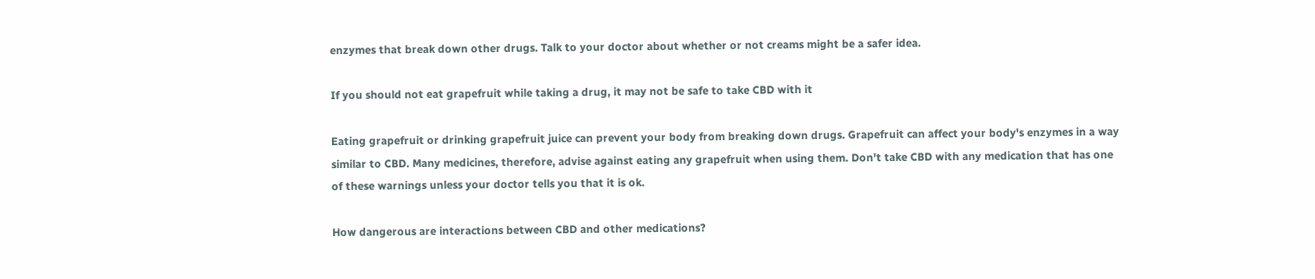enzymes that break down other drugs. Talk to your doctor about whether or not creams might be a safer idea.

If you should not eat grapefruit while taking a drug, it may not be safe to take CBD with it

Eating grapefruit or drinking grapefruit juice can prevent your body from breaking down drugs. Grapefruit can affect your body's enzymes in a way similar to CBD. Many medicines, therefore, advise against eating any grapefruit when using them. Don't take CBD with any medication that has one of these warnings unless your doctor tells you that it is ok.

How dangerous are interactions between CBD and other medications?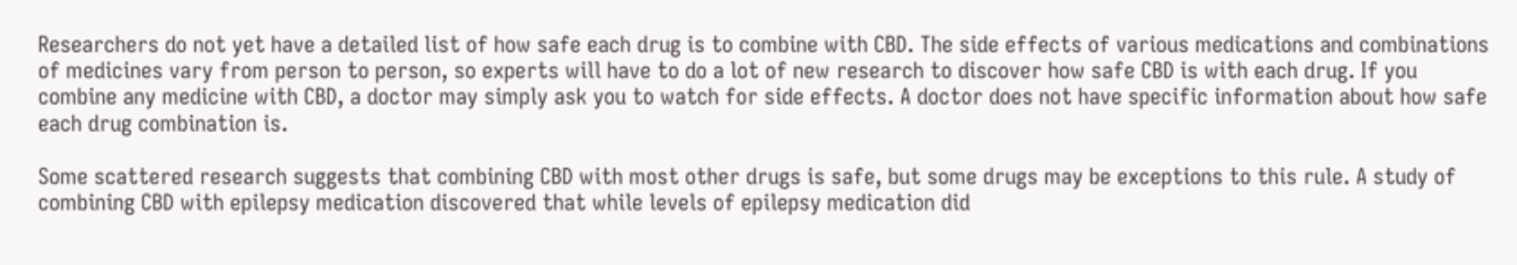Researchers do not yet have a detailed list of how safe each drug is to combine with CBD. The side effects of various medications and combinations of medicines vary from person to person, so experts will have to do a lot of new research to discover how safe CBD is with each drug. If you combine any medicine with CBD, a doctor may simply ask you to watch for side effects. A doctor does not have specific information about how safe each drug combination is.

Some scattered research suggests that combining CBD with most other drugs is safe, but some drugs may be exceptions to this rule. A study of combining CBD with epilepsy medication discovered that while levels of epilepsy medication did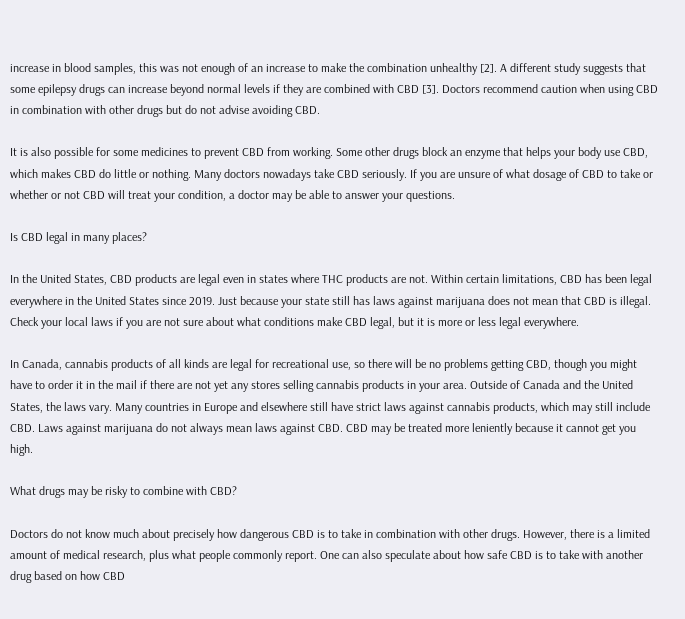increase in blood samples, this was not enough of an increase to make the combination unhealthy [2]. A different study suggests that some epilepsy drugs can increase beyond normal levels if they are combined with CBD [3]. Doctors recommend caution when using CBD in combination with other drugs but do not advise avoiding CBD.

It is also possible for some medicines to prevent CBD from working. Some other drugs block an enzyme that helps your body use CBD, which makes CBD do little or nothing. Many doctors nowadays take CBD seriously. If you are unsure of what dosage of CBD to take or whether or not CBD will treat your condition, a doctor may be able to answer your questions.

Is CBD legal in many places?

In the United States, CBD products are legal even in states where THC products are not. Within certain limitations, CBD has been legal everywhere in the United States since 2019. Just because your state still has laws against marijuana does not mean that CBD is illegal. Check your local laws if you are not sure about what conditions make CBD legal, but it is more or less legal everywhere.

In Canada, cannabis products of all kinds are legal for recreational use, so there will be no problems getting CBD, though you might have to order it in the mail if there are not yet any stores selling cannabis products in your area. Outside of Canada and the United States, the laws vary. Many countries in Europe and elsewhere still have strict laws against cannabis products, which may still include CBD. Laws against marijuana do not always mean laws against CBD. CBD may be treated more leniently because it cannot get you high.

What drugs may be risky to combine with CBD?

Doctors do not know much about precisely how dangerous CBD is to take in combination with other drugs. However, there is a limited amount of medical research, plus what people commonly report. One can also speculate about how safe CBD is to take with another drug based on how CBD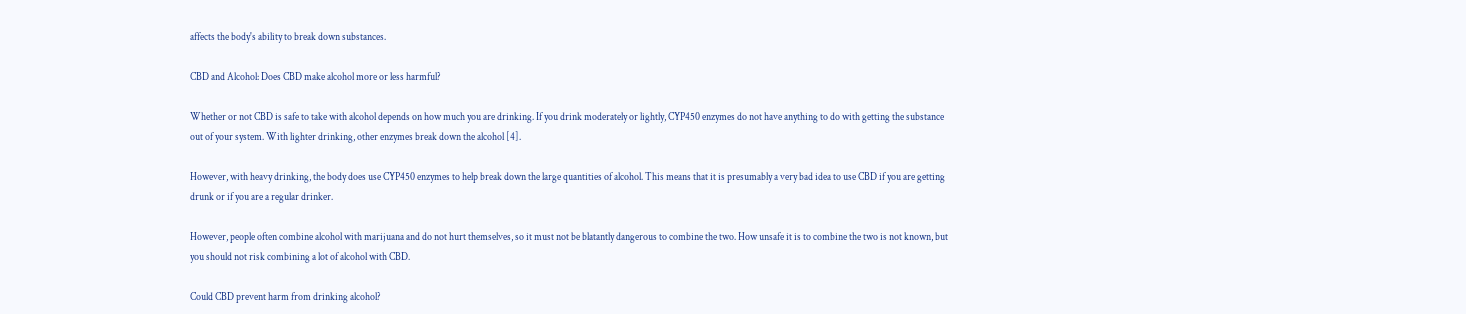affects the body's ability to break down substances.

CBD and Alcohol: Does CBD make alcohol more or less harmful?

Whether or not CBD is safe to take with alcohol depends on how much you are drinking. If you drink moderately or lightly, CYP450 enzymes do not have anything to do with getting the substance out of your system. With lighter drinking, other enzymes break down the alcohol [4].

However, with heavy drinking, the body does use CYP450 enzymes to help break down the large quantities of alcohol. This means that it is presumably a very bad idea to use CBD if you are getting drunk or if you are a regular drinker.

However, people often combine alcohol with marijuana and do not hurt themselves, so it must not be blatantly dangerous to combine the two. How unsafe it is to combine the two is not known, but you should not risk combining a lot of alcohol with CBD.

Could CBD prevent harm from drinking alcohol?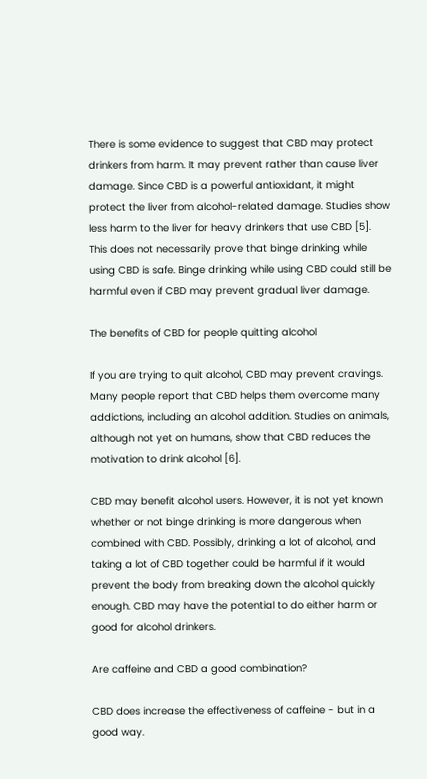There is some evidence to suggest that CBD may protect drinkers from harm. It may prevent rather than cause liver damage. Since CBD is a powerful antioxidant, it might protect the liver from alcohol-related damage. Studies show less harm to the liver for heavy drinkers that use CBD [5]. This does not necessarily prove that binge drinking while using CBD is safe. Binge drinking while using CBD could still be harmful even if CBD may prevent gradual liver damage.

The benefits of CBD for people quitting alcohol

If you are trying to quit alcohol, CBD may prevent cravings. Many people report that CBD helps them overcome many addictions, including an alcohol addition. Studies on animals, although not yet on humans, show that CBD reduces the motivation to drink alcohol [6].

CBD may benefit alcohol users. However, it is not yet known whether or not binge drinking is more dangerous when combined with CBD. Possibly, drinking a lot of alcohol, and taking a lot of CBD together could be harmful if it would prevent the body from breaking down the alcohol quickly enough. CBD may have the potential to do either harm or good for alcohol drinkers.

Are caffeine and CBD a good combination?

CBD does increase the effectiveness of caffeine - but in a good way.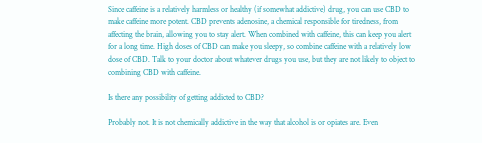Since caffeine is a relatively harmless or healthy (if somewhat addictive) drug, you can use CBD to make caffeine more potent. CBD prevents adenosine, a chemical responsible for tiredness, from affecting the brain, allowing you to stay alert. When combined with caffeine, this can keep you alert for a long time. High doses of CBD can make you sleepy, so combine caffeine with a relatively low dose of CBD. Talk to your doctor about whatever drugs you use, but they are not likely to object to combining CBD with caffeine.

Is there any possibility of getting addicted to CBD?

Probably not. It is not chemically addictive in the way that alcohol is or opiates are. Even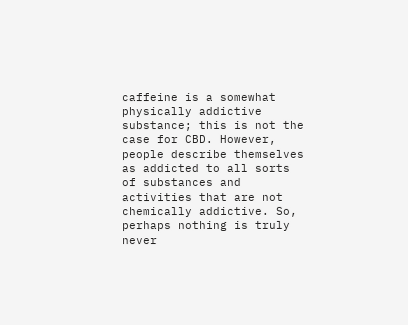caffeine is a somewhat physically addictive substance; this is not the case for CBD. However, people describe themselves as addicted to all sorts of substances and activities that are not chemically addictive. So, perhaps nothing is truly never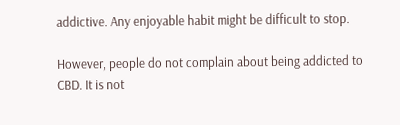addictive. Any enjoyable habit might be difficult to stop.

However, people do not complain about being addicted to CBD. It is not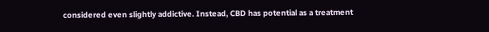considered even slightly addictive. Instead, CBD has potential as a treatment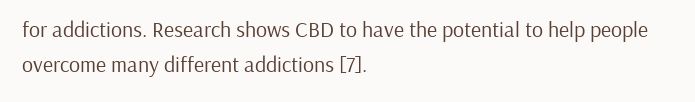for addictions. Research shows CBD to have the potential to help people overcome many different addictions [7].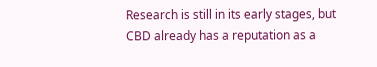Research is still in its early stages, but CBD already has a reputation as a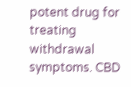potent drug for treating withdrawal symptoms. CBD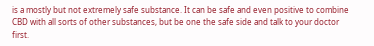is a mostly but not extremely safe substance. It can be safe and even positive to combine CBD with all sorts of other substances, but be one the safe side and talk to your doctor first.